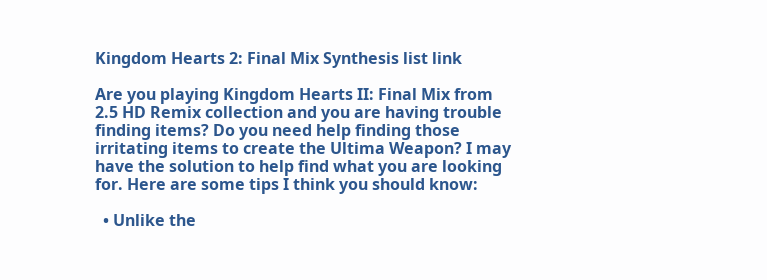Kingdom Hearts 2: Final Mix Synthesis list link

Are you playing Kingdom Hearts II: Final Mix from 2.5 HD Remix collection and you are having trouble finding items? Do you need help finding those irritating items to create the Ultima Weapon? I may have the solution to help find what you are looking for. Here are some tips I think you should know:

  • Unlike the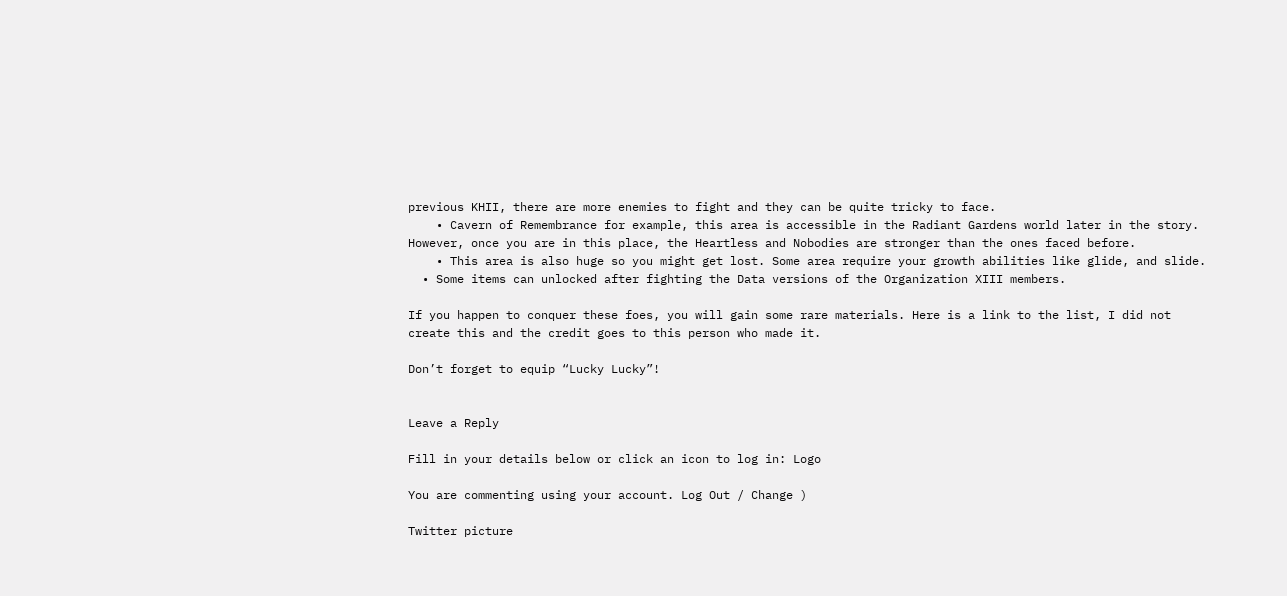previous KHII, there are more enemies to fight and they can be quite tricky to face.
    • Cavern of Remembrance for example, this area is accessible in the Radiant Gardens world later in the story. However, once you are in this place, the Heartless and Nobodies are stronger than the ones faced before.
    • This area is also huge so you might get lost. Some area require your growth abilities like glide, and slide.
  • Some items can unlocked after fighting the Data versions of the Organization XIII members.

If you happen to conquer these foes, you will gain some rare materials. Here is a link to the list, I did not create this and the credit goes to this person who made it.

Don’t forget to equip “Lucky Lucky”!


Leave a Reply

Fill in your details below or click an icon to log in: Logo

You are commenting using your account. Log Out / Change )

Twitter picture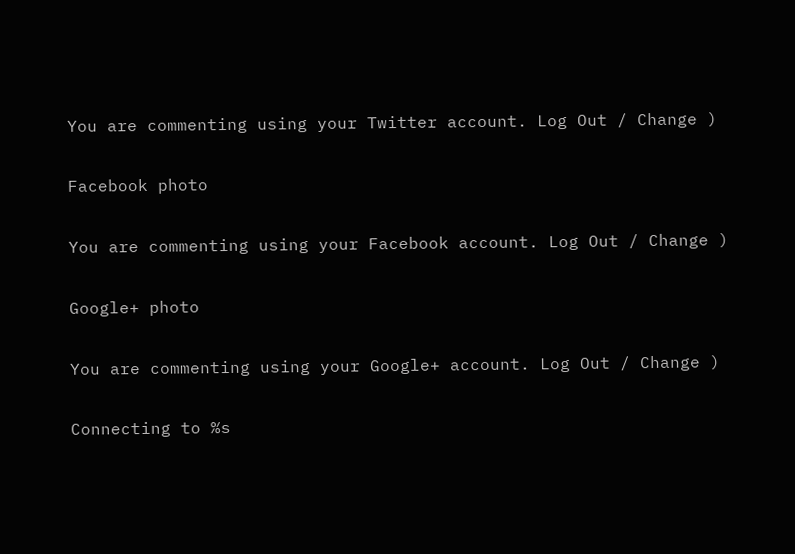You are commenting using your Twitter account. Log Out / Change )

Facebook photo

You are commenting using your Facebook account. Log Out / Change )

Google+ photo

You are commenting using your Google+ account. Log Out / Change )

Connecting to %s